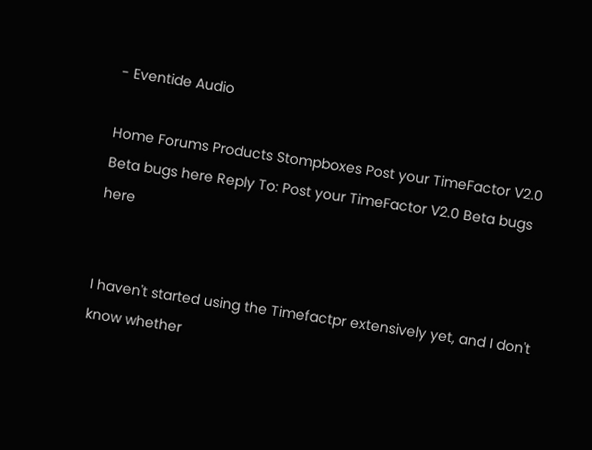- Eventide Audio

Home Forums Products Stompboxes Post your TimeFactor V2.0 Beta bugs here Reply To: Post your TimeFactor V2.0 Beta bugs here


I haven't started using the Timefactpr extensively yet, and I don't know whether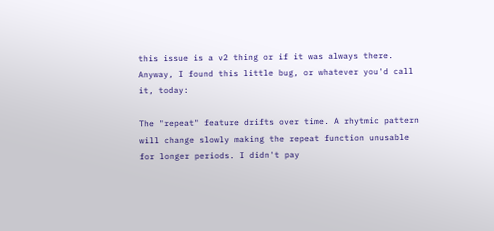this issue is a v2 thing or if it was always there. Anyway, I found this little bug, or whatever you'd call it, today:

The "repeat" feature drifts over time. A rhytmic pattern will change slowly making the repeat function unusable for longer periods. I didn't pay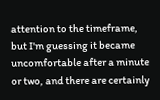attention to the timeframe, but I'm guessing it became uncomfortable after a minute or two, and there are certainly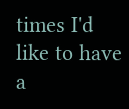times I'd like to have a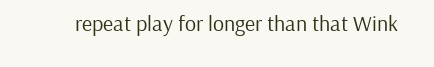repeat play for longer than that Wink